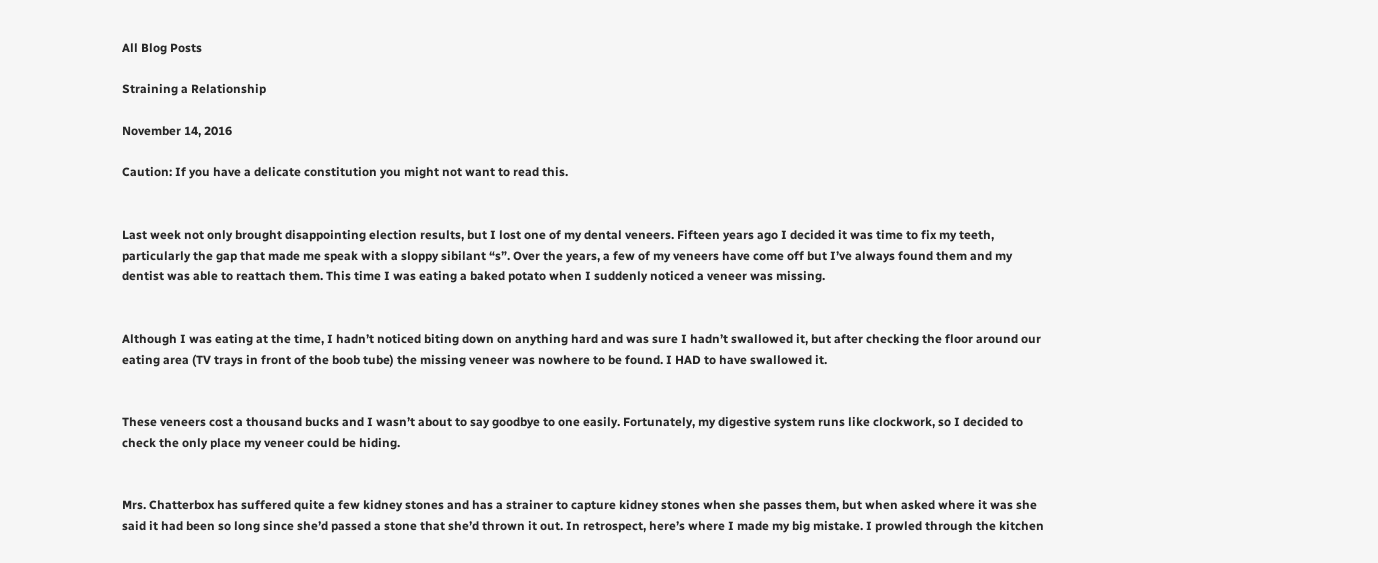All Blog Posts

Straining a Relationship

November 14, 2016

Caution: If you have a delicate constitution you might not want to read this.


Last week not only brought disappointing election results, but I lost one of my dental veneers. Fifteen years ago I decided it was time to fix my teeth, particularly the gap that made me speak with a sloppy sibilant “s”. Over the years, a few of my veneers have come off but I’ve always found them and my dentist was able to reattach them. This time I was eating a baked potato when I suddenly noticed a veneer was missing.


Although I was eating at the time, I hadn’t noticed biting down on anything hard and was sure I hadn’t swallowed it, but after checking the floor around our eating area (TV trays in front of the boob tube) the missing veneer was nowhere to be found. I HAD to have swallowed it.


These veneers cost a thousand bucks and I wasn’t about to say goodbye to one easily. Fortunately, my digestive system runs like clockwork, so I decided to check the only place my veneer could be hiding.


Mrs. Chatterbox has suffered quite a few kidney stones and has a strainer to capture kidney stones when she passes them, but when asked where it was she said it had been so long since she’d passed a stone that she’d thrown it out. In retrospect, here’s where I made my big mistake. I prowled through the kitchen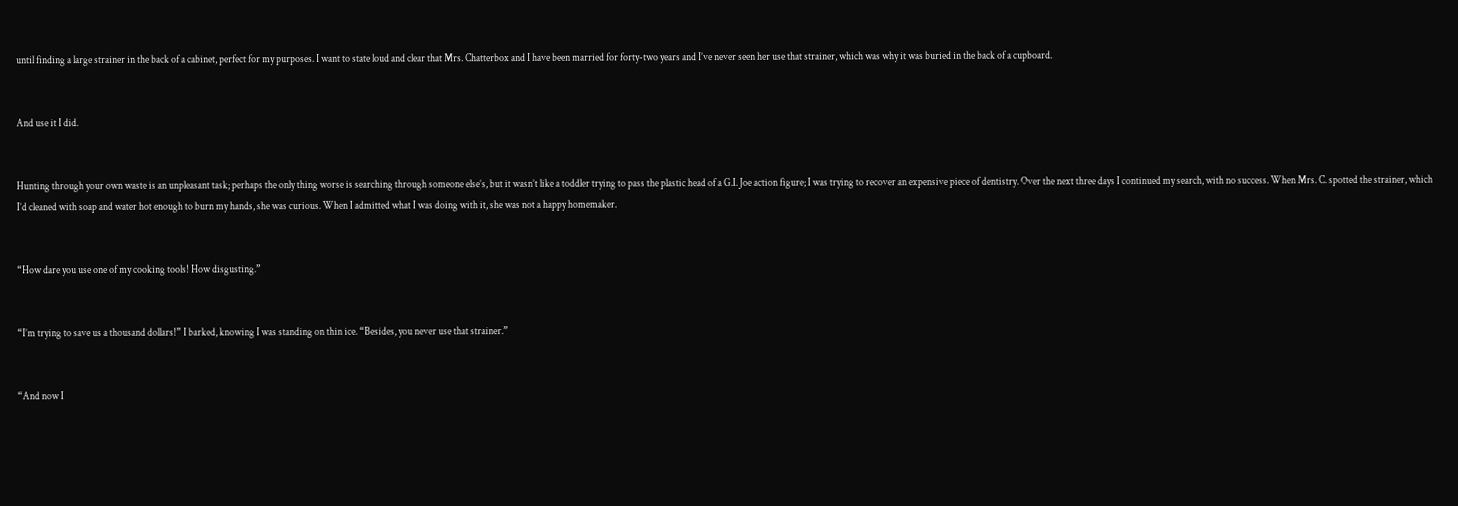until finding a large strainer in the back of a cabinet, perfect for my purposes. I want to state loud and clear that Mrs. Chatterbox and I have been married for forty-two years and I’ve never seen her use that strainer, which was why it was buried in the back of a cupboard.


And use it I did.


Hunting through your own waste is an unpleasant task; perhaps the only thing worse is searching through someone else’s, but it wasn’t like a toddler trying to pass the plastic head of a G.I. Joe action figure; I was trying to recover an expensive piece of dentistry. Over the next three days I continued my search, with no success. When Mrs. C. spotted the strainer, which I’d cleaned with soap and water hot enough to burn my hands, she was curious. When I admitted what I was doing with it, she was not a happy homemaker.


“How dare you use one of my cooking tools! How disgusting.”


“I’m trying to save us a thousand dollars!” I barked, knowing I was standing on thin ice. “Besides, you never use that strainer.”


“And now I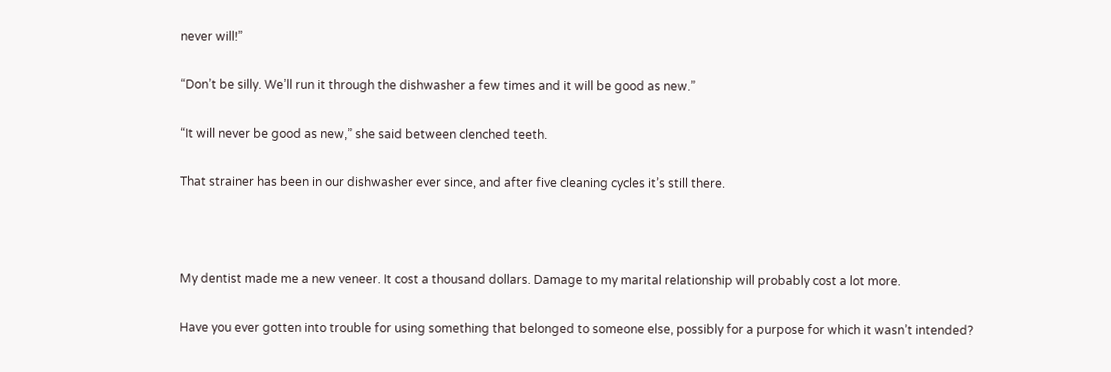never will!”


“Don’t be silly. We’ll run it through the dishwasher a few times and it will be good as new.”


“It will never be good as new,” she said between clenched teeth.


That strainer has been in our dishwasher ever since, and after five cleaning cycles it’s still there.





My dentist made me a new veneer. It cost a thousand dollars. Damage to my marital relationship will probably cost a lot more.


Have you ever gotten into trouble for using something that belonged to someone else, possibly for a purpose for which it wasn’t intended?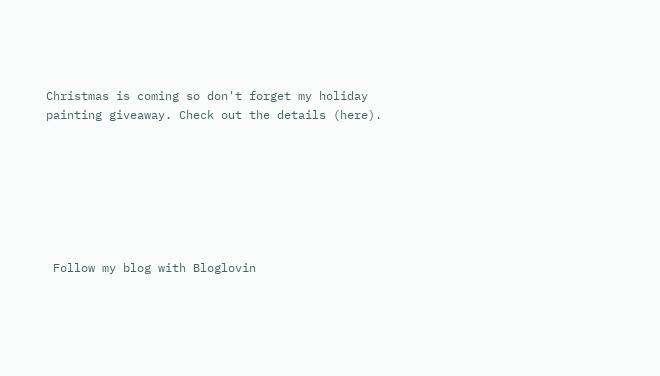Christmas is coming so don't forget my holiday painting giveaway. Check out the details (here).







 Follow my blog with Bloglovin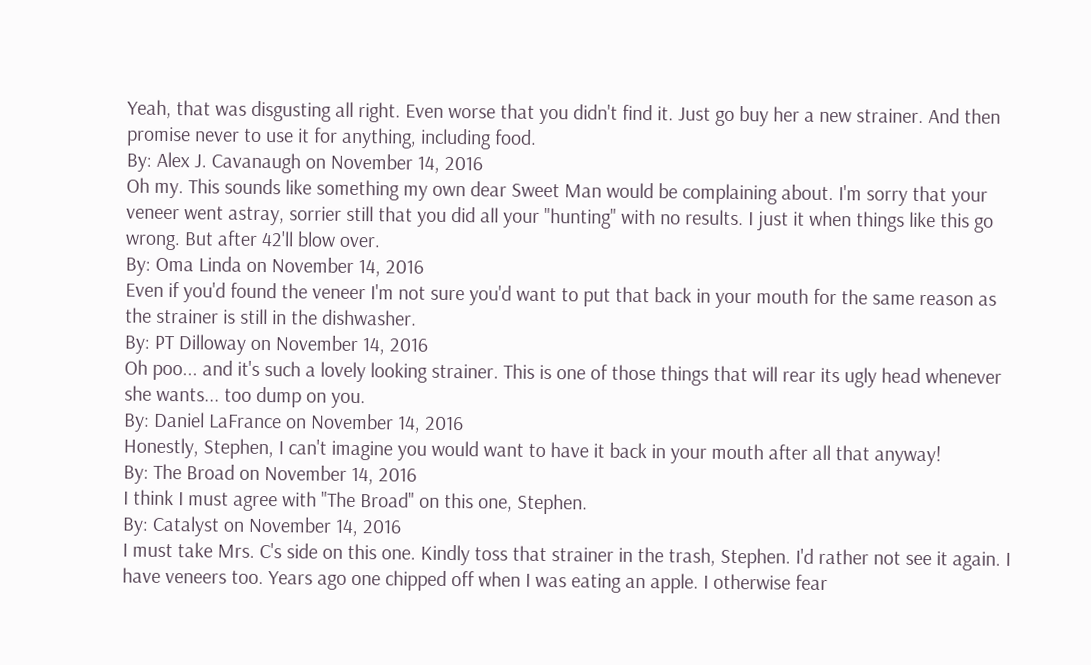Yeah, that was disgusting all right. Even worse that you didn't find it. Just go buy her a new strainer. And then promise never to use it for anything, including food.
By: Alex J. Cavanaugh on November 14, 2016
Oh my. This sounds like something my own dear Sweet Man would be complaining about. I'm sorry that your veneer went astray, sorrier still that you did all your "hunting" with no results. I just it when things like this go wrong. But after 42'll blow over.
By: Oma Linda on November 14, 2016
Even if you'd found the veneer I'm not sure you'd want to put that back in your mouth for the same reason as the strainer is still in the dishwasher.
By: PT Dilloway on November 14, 2016
Oh poo... and it's such a lovely looking strainer. This is one of those things that will rear its ugly head whenever she wants... too dump on you.
By: Daniel LaFrance on November 14, 2016
Honestly, Stephen, I can't imagine you would want to have it back in your mouth after all that anyway!
By: The Broad on November 14, 2016
I think I must agree with "The Broad" on this one, Stephen.
By: Catalyst on November 14, 2016
I must take Mrs. C's side on this one. Kindly toss that strainer in the trash, Stephen. I'd rather not see it again. I have veneers too. Years ago one chipped off when I was eating an apple. I otherwise fear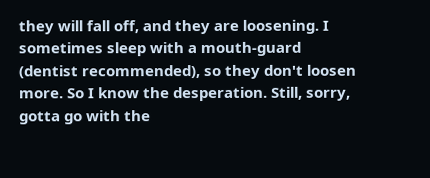they will fall off, and they are loosening. I sometimes sleep with a mouth-guard (dentist recommended), so they don't loosen more. So I know the desperation. Still, sorry, gotta go with the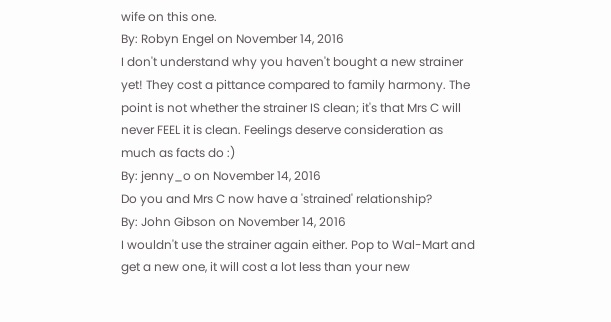wife on this one.
By: Robyn Engel on November 14, 2016
I don't understand why you haven't bought a new strainer yet! They cost a pittance compared to family harmony. The point is not whether the strainer IS clean; it's that Mrs C will never FEEL it is clean. Feelings deserve consideration as much as facts do :)
By: jenny_o on November 14, 2016
Do you and Mrs C now have a 'strained' relationship?
By: John Gibson on November 14, 2016
I wouldn't use the strainer again either. Pop to Wal-Mart and get a new one, it will cost a lot less than your new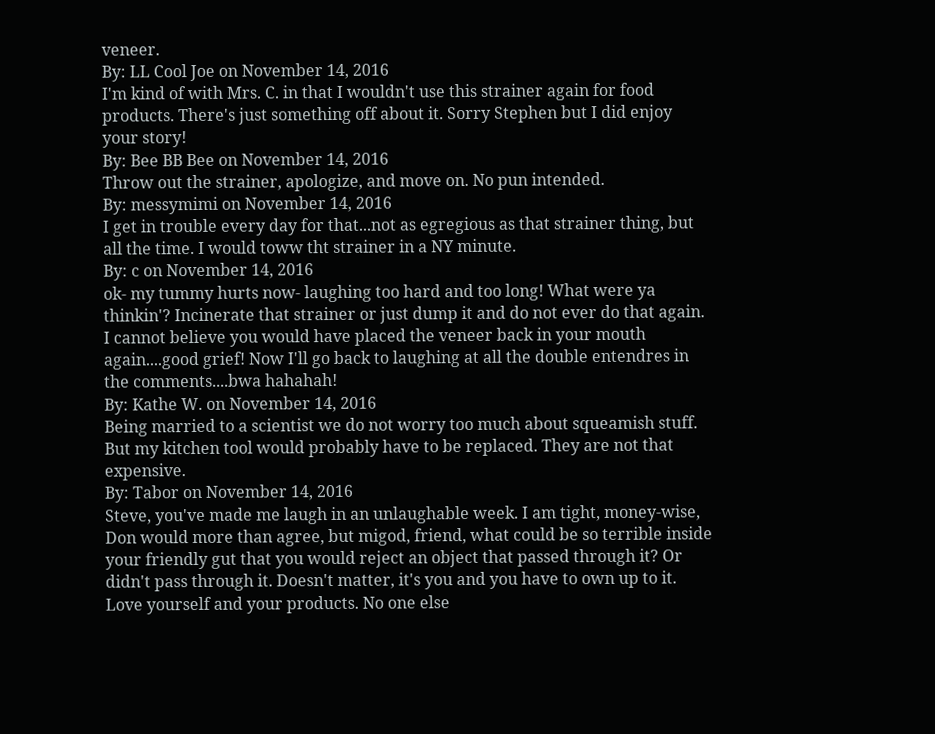veneer.
By: LL Cool Joe on November 14, 2016
I'm kind of with Mrs. C. in that I wouldn't use this strainer again for food products. There's just something off about it. Sorry Stephen but I did enjoy your story!
By: Bee BB Bee on November 14, 2016
Throw out the strainer, apologize, and move on. No pun intended.
By: messymimi on November 14, 2016
I get in trouble every day for that...not as egregious as that strainer thing, but all the time. I would toww tht strainer in a NY minute.
By: c on November 14, 2016
ok- my tummy hurts now- laughing too hard and too long! What were ya thinkin'? Incinerate that strainer or just dump it and do not ever do that again. I cannot believe you would have placed the veneer back in your mouth again....good grief! Now I'll go back to laughing at all the double entendres in the comments....bwa hahahah!
By: Kathe W. on November 14, 2016
Being married to a scientist we do not worry too much about squeamish stuff. But my kitchen tool would probably have to be replaced. They are not that expensive.
By: Tabor on November 14, 2016
Steve, you've made me laugh in an unlaughable week. I am tight, money-wise, Don would more than agree, but migod, friend, what could be so terrible inside your friendly gut that you would reject an object that passed through it? Or didn't pass through it. Doesn't matter, it's you and you have to own up to it. Love yourself and your products. No one else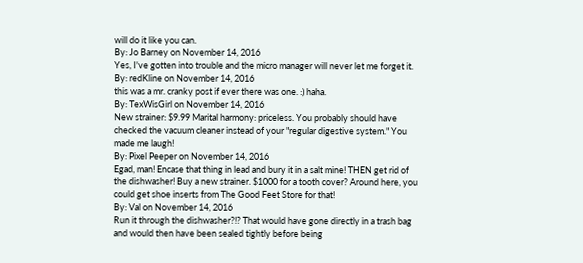will do it like you can.
By: Jo Barney on November 14, 2016
Yes, I've gotten into trouble and the micro manager will never let me forget it.
By: redKline on November 14, 2016
this was a mr. cranky post if ever there was one. :) haha.
By: TexWisGirl on November 14, 2016
New strainer: $9.99 Marital harmony: priceless. You probably should have checked the vacuum cleaner instead of your "regular digestive system." You made me laugh!
By: Pixel Peeper on November 14, 2016
Egad, man! Encase that thing in lead and bury it in a salt mine! THEN get rid of the dishwasher! Buy a new strainer. $1000 for a tooth cover? Around here, you could get shoe inserts from The Good Feet Store for that!
By: Val on November 14, 2016
Run it through the dishwasher?!? That would have gone directly in a trash bag and would then have been sealed tightly before being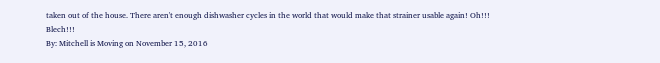taken out of the house. There aren't enough dishwasher cycles in the world that would make that strainer usable again! Oh!!! Blech!!!
By: Mitchell is Moving on November 15, 2016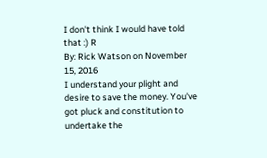I don't think I would have told that :) R
By: Rick Watson on November 15, 2016
I understand your plight and desire to save the money. You've got pluck and constitution to undertake the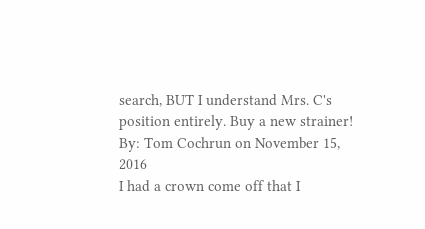search, BUT I understand Mrs. C's position entirely. Buy a new strainer!
By: Tom Cochrun on November 15, 2016
I had a crown come off that I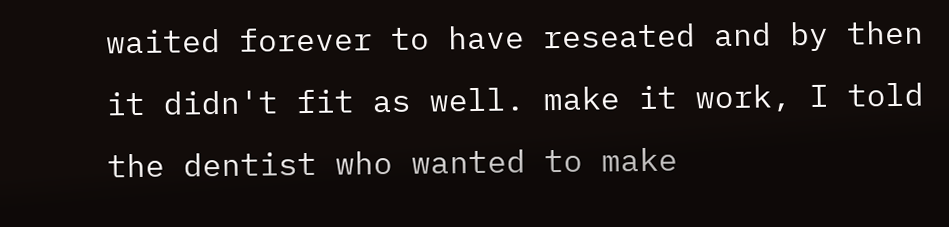waited forever to have reseated and by then it didn't fit as well. make it work, I told the dentist who wanted to make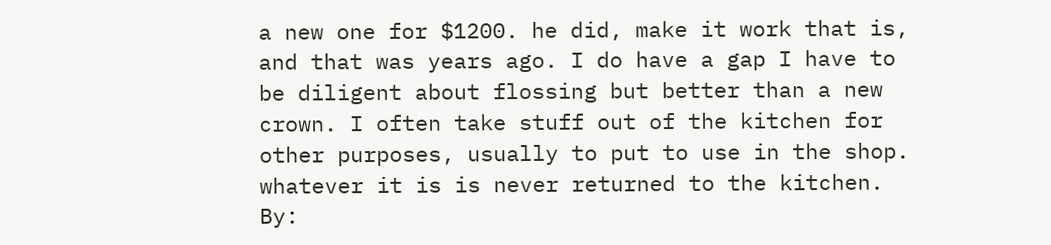a new one for $1200. he did, make it work that is, and that was years ago. I do have a gap I have to be diligent about flossing but better than a new crown. I often take stuff out of the kitchen for other purposes, usually to put to use in the shop. whatever it is is never returned to the kitchen.
By: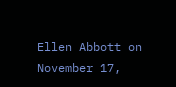Ellen Abbott on November 17,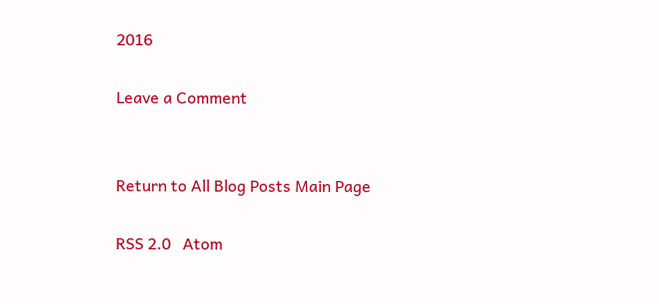2016

Leave a Comment


Return to All Blog Posts Main Page

RSS 2.0   Atom